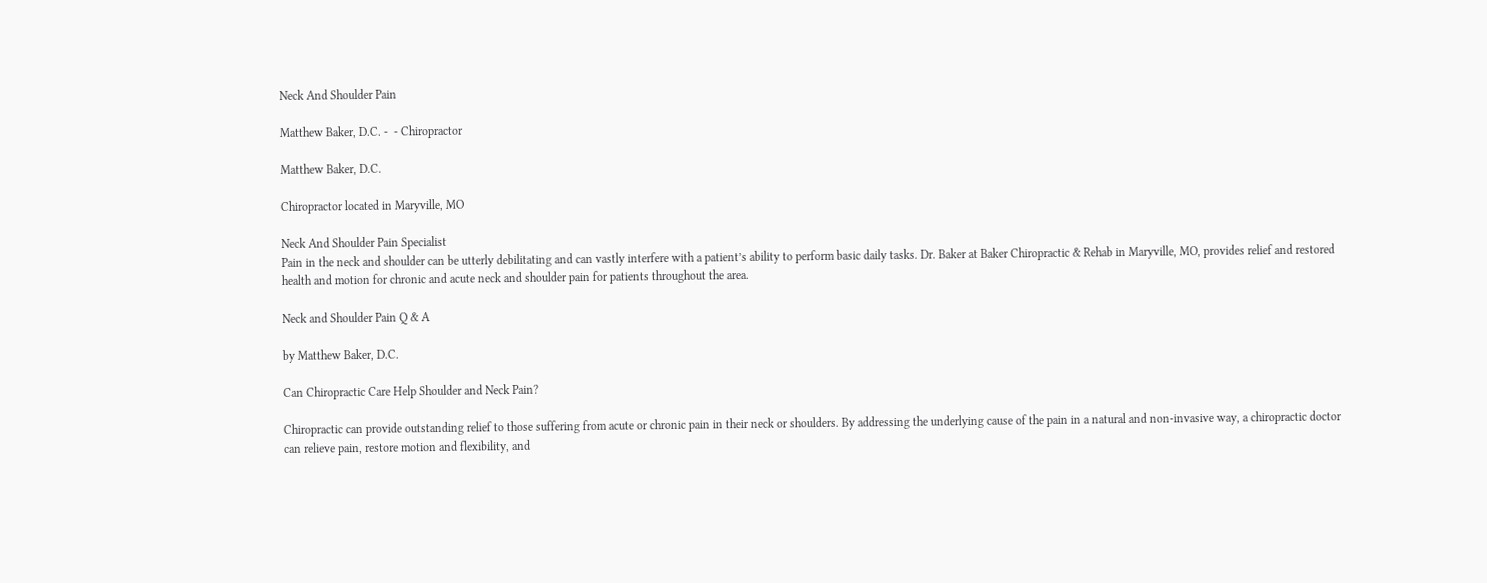Neck And Shoulder Pain

Matthew Baker, D.C. -  - Chiropractor

Matthew Baker, D.C.

Chiropractor located in Maryville, MO

Neck And Shoulder Pain Specialist
Pain in the neck and shoulder can be utterly debilitating and can vastly interfere with a patient’s ability to perform basic daily tasks. Dr. Baker at Baker Chiropractic & Rehab in Maryville, MO, provides relief and restored health and motion for chronic and acute neck and shoulder pain for patients throughout the area.

Neck and Shoulder Pain Q & A

by Matthew Baker, D.C.

Can Chiropractic Care Help Shoulder and Neck Pain?

Chiropractic can provide outstanding relief to those suffering from acute or chronic pain in their neck or shoulders. By addressing the underlying cause of the pain in a natural and non-invasive way, a chiropractic doctor can relieve pain, restore motion and flexibility, and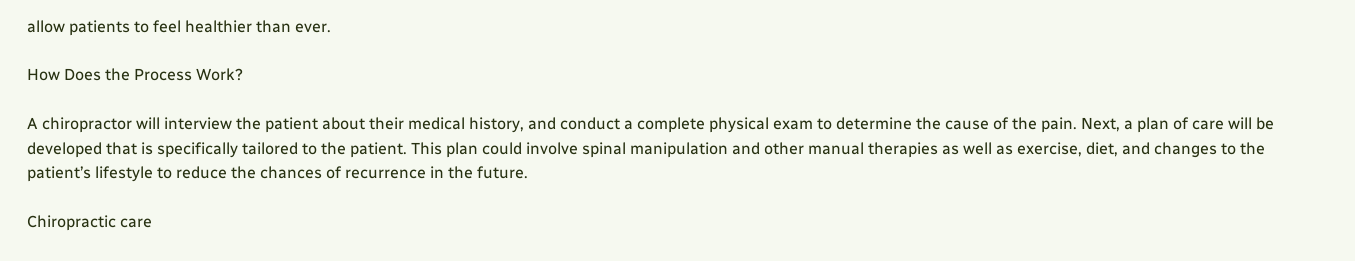allow patients to feel healthier than ever.

How Does the Process Work?

A chiropractor will interview the patient about their medical history, and conduct a complete physical exam to determine the cause of the pain. Next, a plan of care will be developed that is specifically tailored to the patient. This plan could involve spinal manipulation and other manual therapies as well as exercise, diet, and changes to the patient’s lifestyle to reduce the chances of recurrence in the future.

Chiropractic care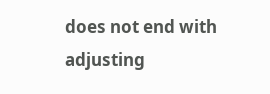does not end with adjusting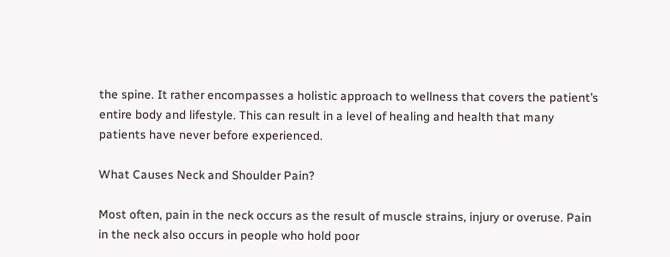the spine. It rather encompasses a holistic approach to wellness that covers the patient’s entire body and lifestyle. This can result in a level of healing and health that many patients have never before experienced.

What Causes Neck and Shoulder Pain?

Most often, pain in the neck occurs as the result of muscle strains, injury or overuse. Pain in the neck also occurs in people who hold poor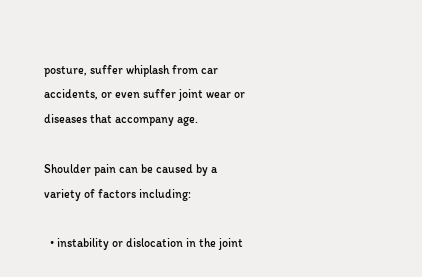posture, suffer whiplash from car accidents, or even suffer joint wear or diseases that accompany age.

Shoulder pain can be caused by a variety of factors including:

  • instability or dislocation in the joint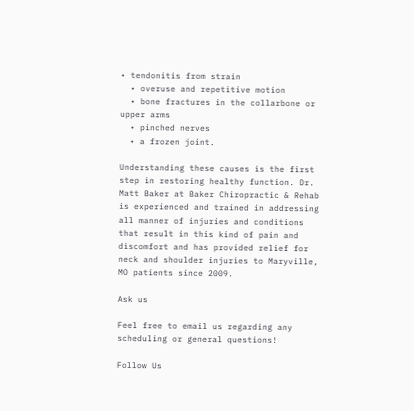• tendonitis from strain
  • overuse and repetitive motion
  • bone fractures in the collarbone or upper arms
  • pinched nerves
  • a frozen joint.

Understanding these causes is the first step in restoring healthy function. Dr. Matt Baker at Baker Chiropractic & Rehab is experienced and trained in addressing all manner of injuries and conditions that result in this kind of pain and discomfort and has provided relief for neck and shoulder injuries to Maryville, MO patients since 2009.

Ask us

Feel free to email us regarding any scheduling or general questions!

Follow Us